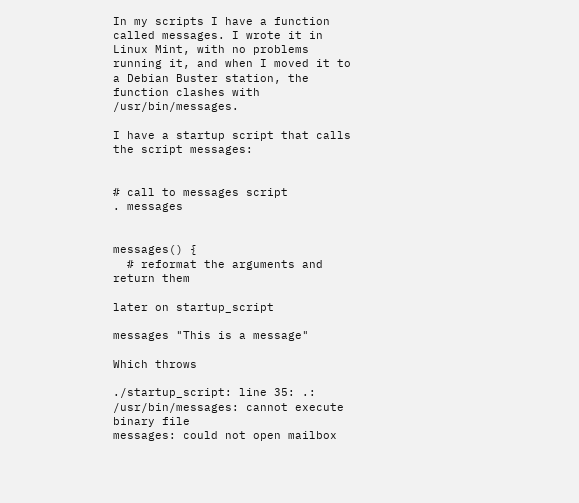In my scripts I have a function called messages. I wrote it in Linux Mint, with no problems running it, and when I moved it to a Debian Buster station, the function clashes with /usr/bin/messages.

I have a startup script that calls the script messages:


# call to messages script
. messages


messages() {
  # reformat the arguments and return them

later on startup_script

messages "This is a message"

Which throws

./startup_script: line 35: .: /usr/bin/messages: cannot execute binary file
messages: could not open mailbox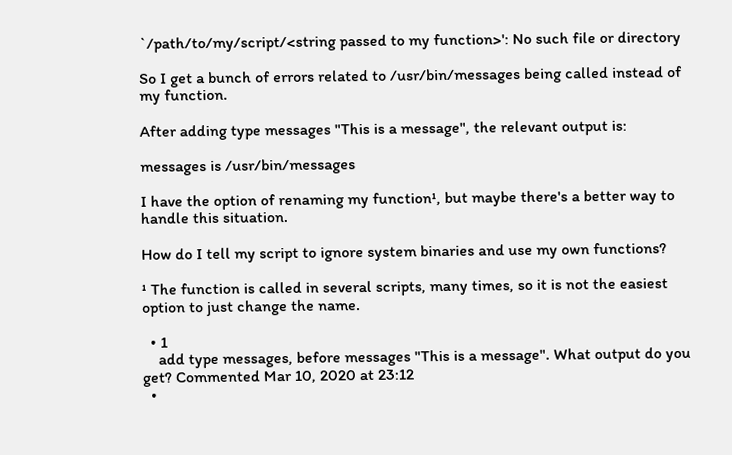`/path/to/my/script/<string passed to my function>': No such file or directory

So I get a bunch of errors related to /usr/bin/messages being called instead of my function.

After adding type messages "This is a message", the relevant output is:

messages is /usr/bin/messages

I have the option of renaming my function¹, but maybe there's a better way to handle this situation.

How do I tell my script to ignore system binaries and use my own functions?

¹ The function is called in several scripts, many times, so it is not the easiest option to just change the name.

  • 1
    add type messages, before messages "This is a message". What output do you get? Commented Mar 10, 2020 at 23:12
  •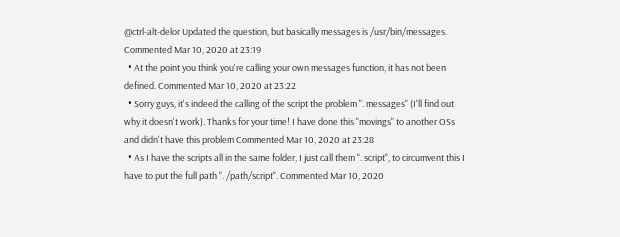@ctrl-alt-delor Updated the question, but basically messages is /usr/bin/messages. Commented Mar 10, 2020 at 23:19
  • At the point you think you're calling your own messages function, it has not been defined. Commented Mar 10, 2020 at 23:22
  • Sorry guys, it's indeed the calling of the script the problem ". messages" (I'll find out why it doesn't work). Thanks for your time! I have done this "movings" to another OSs and didn't have this problem Commented Mar 10, 2020 at 23:28
  • As I have the scripts all in the same folder, I just call them ". script", to circumvent this I have to put the full path ". /path/script". Commented Mar 10, 2020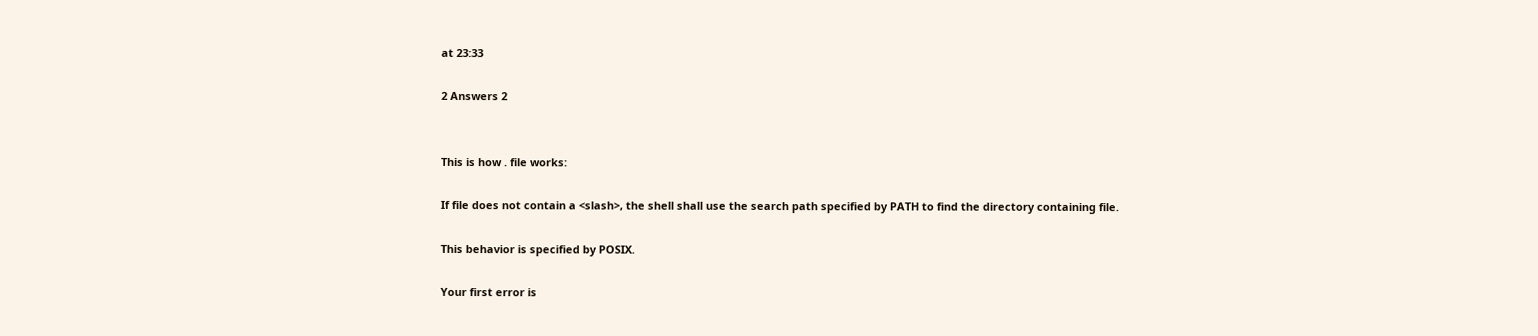at 23:33

2 Answers 2


This is how . file works:

If file does not contain a <slash>, the shell shall use the search path specified by PATH to find the directory containing file.

This behavior is specified by POSIX.

Your first error is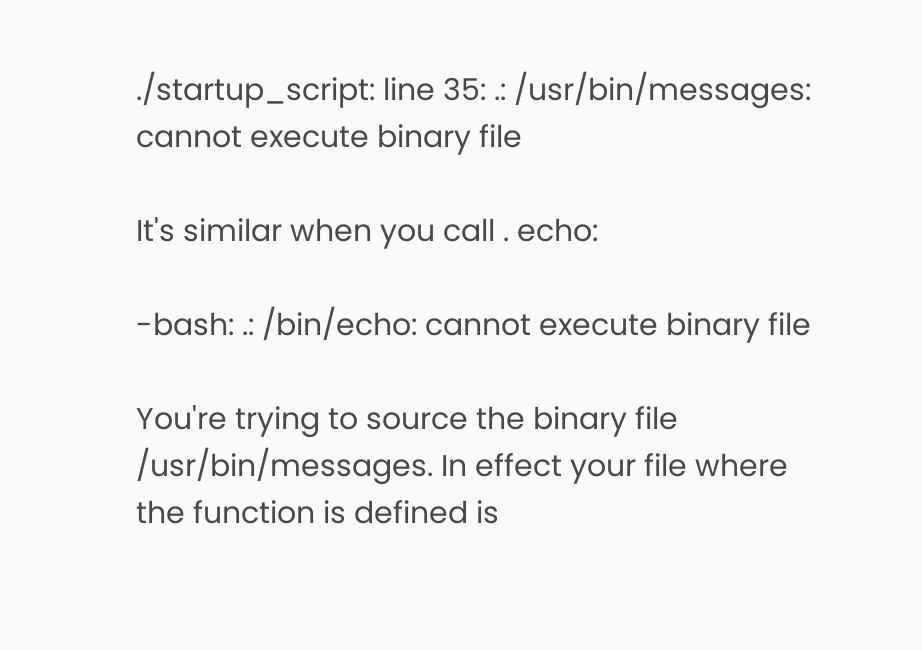./startup_script: line 35: .: /usr/bin/messages: cannot execute binary file

It's similar when you call . echo:

-bash: .: /bin/echo: cannot execute binary file

You're trying to source the binary file /usr/bin/messages. In effect your file where the function is defined is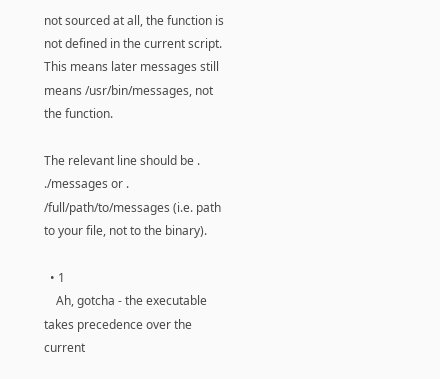not sourced at all, the function is not defined in the current script. This means later messages still means /usr/bin/messages, not the function.

The relevant line should be . ./messages or . /full/path/to/messages (i.e. path to your file, not to the binary).

  • 1
    Ah, gotcha - the executable takes precedence over the current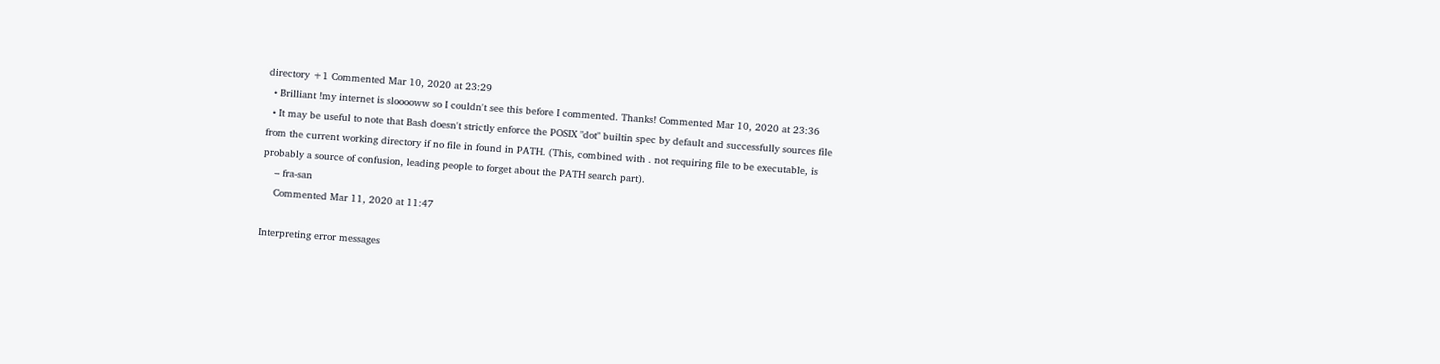directory +1 Commented Mar 10, 2020 at 23:29
  • Brilliant !my internet is slooooww so I couldn't see this before I commented. Thanks! Commented Mar 10, 2020 at 23:36
  • It may be useful to note that Bash doesn't strictly enforce the POSIX "dot" builtin spec by default and successfully sources file from the current working directory if no file in found in PATH. (This, combined with . not requiring file to be executable, is probably a source of confusion, leading people to forget about the PATH search part).
    – fra-san
    Commented Mar 11, 2020 at 11:47

Interpreting error messages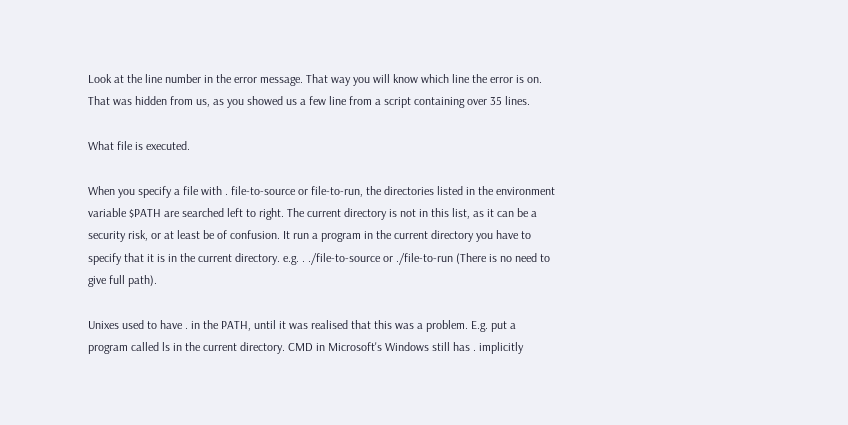Look at the line number in the error message. That way you will know which line the error is on. That was hidden from us, as you showed us a few line from a script containing over 35 lines.

What file is executed.

When you specify a file with . file-to-source or file-to-run, the directories listed in the environment variable $PATH are searched left to right. The current directory is not in this list, as it can be a security risk, or at least be of confusion. It run a program in the current directory you have to specify that it is in the current directory. e.g. . ./file-to-source or ./file-to-run (There is no need to give full path).

Unixes used to have . in the PATH, until it was realised that this was a problem. E.g. put a program called ls in the current directory. CMD in Microsoft's Windows still has . implicitly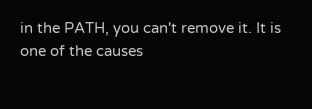in the PATH, you can't remove it. It is one of the causes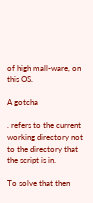of high mall-ware, on this OS.

A gotcha

. refers to the current working directory not to the directory that the script is in.

To solve that then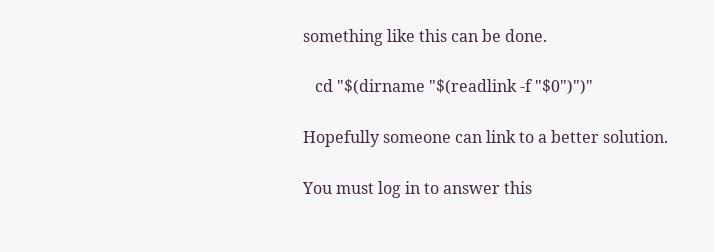something like this can be done.

   cd "$(dirname "$(readlink -f "$0")")"

Hopefully someone can link to a better solution.

You must log in to answer this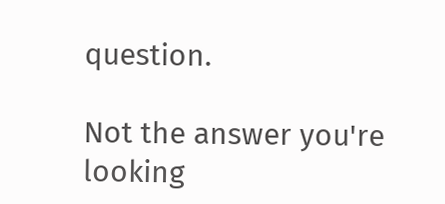question.

Not the answer you're looking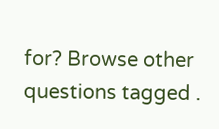for? Browse other questions tagged .